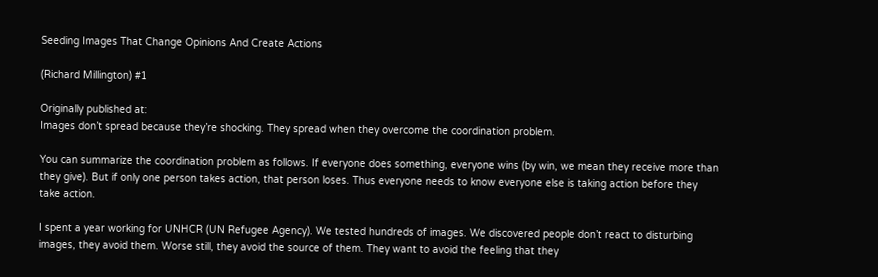Seeding Images That Change Opinions And Create Actions

(Richard Millington) #1

Originally published at:
Images don’t spread because they’re shocking. They spread when they overcome the coordination problem.

You can summarize the coordination problem as follows. If everyone does something, everyone wins (by win, we mean they receive more than they give). But if only one person takes action, that person loses. Thus everyone needs to know everyone else is taking action before they take action.

I spent a year working for UNHCR (UN Refugee Agency). We tested hundreds of images. We discovered people don’t react to disturbing images, they avoid them. Worse still, they avoid the source of them. They want to avoid the feeling that they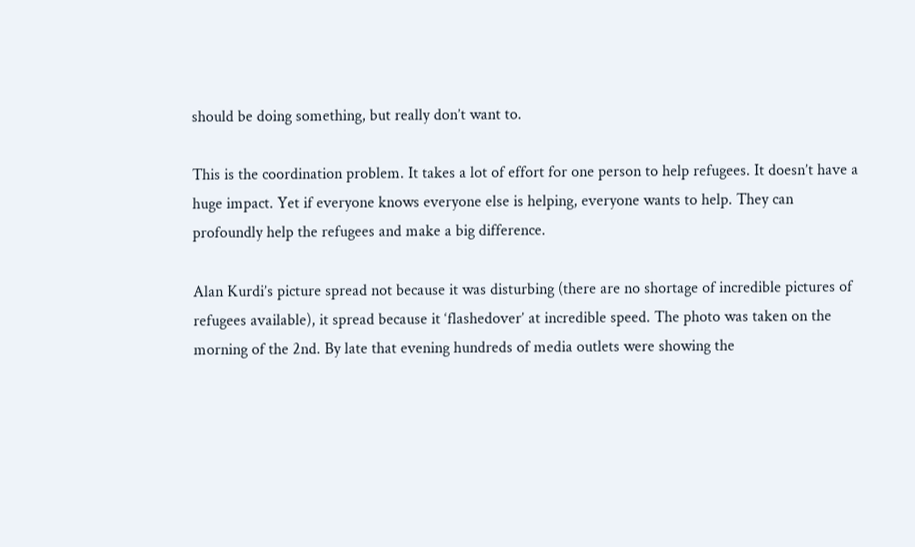should be doing something, but really don’t want to.

This is the coordination problem. It takes a lot of effort for one person to help refugees. It doesn’t have a huge impact. Yet if everyone knows everyone else is helping, everyone wants to help. They can profoundly help the refugees and make a big difference.

Alan Kurdi’s picture spread not because it was disturbing (there are no shortage of incredible pictures of refugees available), it spread because it ‘flashedover’ at incredible speed. The photo was taken on the morning of the 2nd. By late that evening hundreds of media outlets were showing the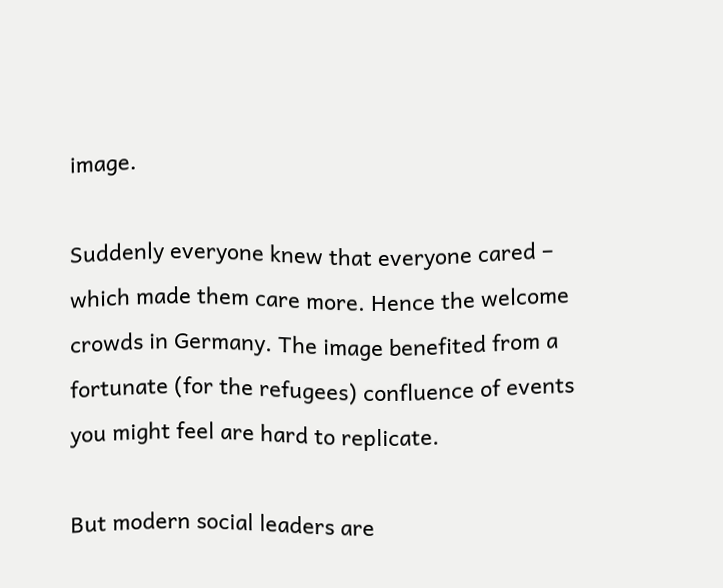image.

Suddenly everyone knew that everyone cared – which made them care more. Hence the welcome crowds in Germany. The image benefited from a fortunate (for the refugees) confluence of events you might feel are hard to replicate.

But modern social leaders are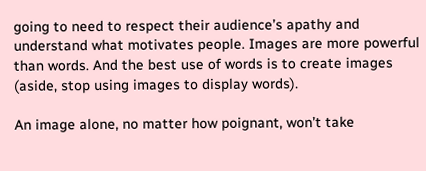going to need to respect their audience’s apathy and understand what motivates people. Images are more powerful than words. And the best use of words is to create images (aside, stop using images to display words).

An image alone, no matter how poignant, won’t take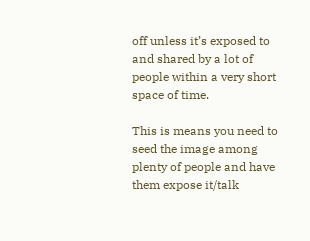off unless it’s exposed to and shared by a lot of people within a very short space of time.

This is means you need to seed the image among plenty of people and have them expose it/talk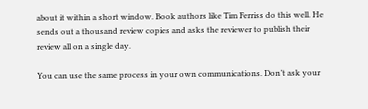about it within a short window. Book authors like Tim Ferriss do this well. He sends out a thousand review copies and asks the reviewer to publish their review all on a single day.

You can use the same process in your own communications. Don’t ask your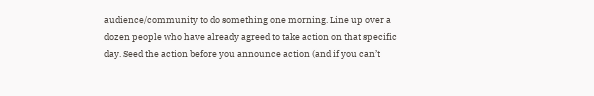audience/community to do something one morning. Line up over a dozen people who have already agreed to take action on that specific day. Seed the action before you announce action (and if you can’t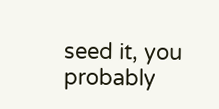seed it, you probably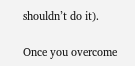shouldn’t do it).

Once you overcome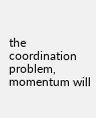the coordination problem, momentum will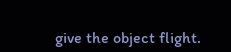give the object flight.